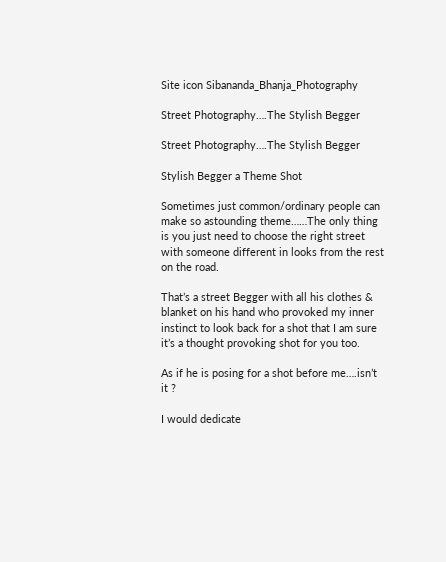Site icon Sibananda_Bhanja_Photography

Street Photography….The Stylish Begger

Street Photography….The Stylish Begger

Stylish Begger a Theme Shot

Sometimes just common/ordinary people can make so astounding theme……The only thing is you just need to choose the right street with someone different in looks from the rest on the road.

That’s a street Begger with all his clothes & blanket on his hand who provoked my inner instinct to look back for a shot that I am sure it’s a thought provoking shot for you too.

As if he is posing for a shot before me….isn’t it ?

I would dedicate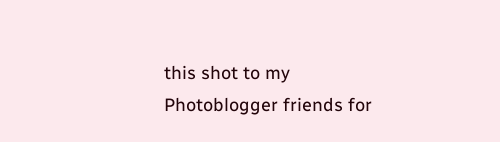this shot to my Photoblogger friends for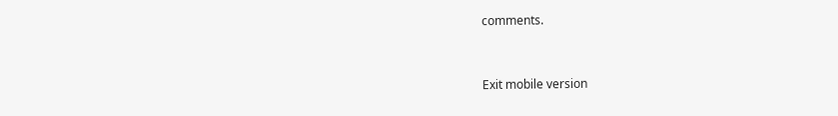comments.


Exit mobile version